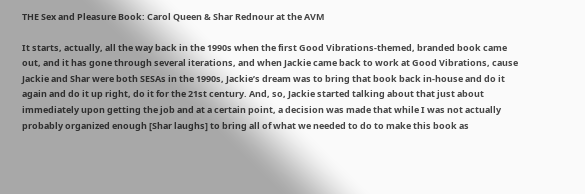THE Sex and Pleasure Book: Carol Queen & Shar Rednour at the AVM

It starts, actually, all the way back in the 1990s when the first Good Vibrations-themed, branded book came out, and it has gone through several iterations, and when Jackie came back to work at Good Vibrations, cause Jackie and Shar were both SESAs in the 1990s, Jackie’s dream was to bring that book back in-house and do it again and do it up right, do it for the 21st century. And, so, Jackie started talking about that just about immediately upon getting the job and at a certain point, a decision was made that while I was not actually probably organized enough [Shar laughs] to bring all of what we needed to do to make this book as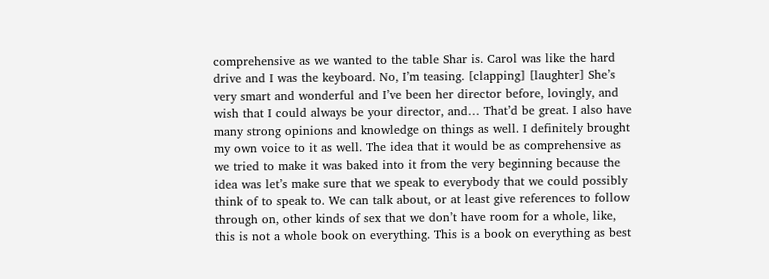comprehensive as we wanted to the table Shar is. Carol was like the hard drive and I was the keyboard. No, I’m teasing. [clapping] [laughter] She’s very smart and wonderful and I’ve been her director before, lovingly, and wish that I could always be your director, and… That’d be great. I also have many strong opinions and knowledge on things as well. I definitely brought my own voice to it as well. The idea that it would be as comprehensive as we tried to make it was baked into it from the very beginning because the idea was let’s make sure that we speak to everybody that we could possibly think of to speak to. We can talk about, or at least give references to follow through on, other kinds of sex that we don’t have room for a whole, like, this is not a whole book on everything. This is a book on everything as best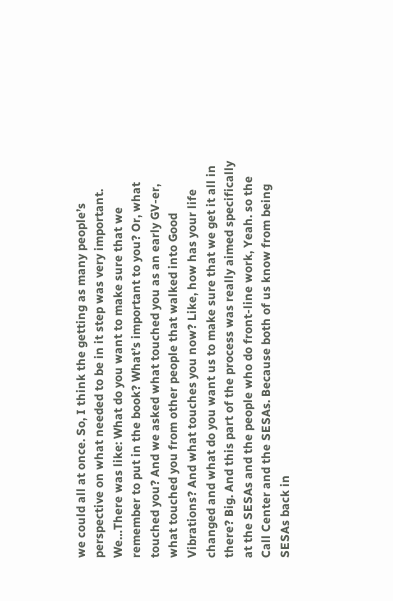we could all at once. So, I think the getting as many people’s perspective on what needed to be in it step was very important. We…There was like: What do you want to make sure that we remember to put in the book? What’s important to you? Or, what touched you? And we asked what touched you as an early GV-er, what touched you from other people that walked into Good Vibrations? And what touches you now? Like, how has your life changed and what do you want us to make sure that we get it all in there? Big. And this part of the process was really aimed specifically at the SESAs and the people who do front-line work, Yeah. so the Call Center and the SESAs. Because both of us know from being SESAs back in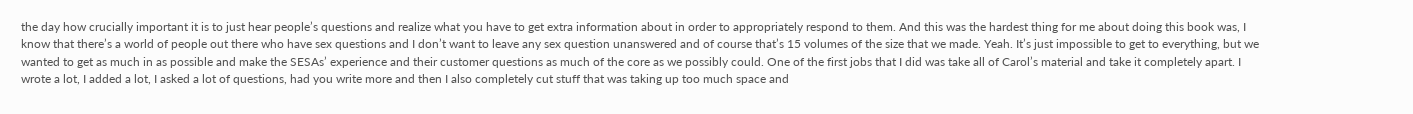the day how crucially important it is to just hear people’s questions and realize what you have to get extra information about in order to appropriately respond to them. And this was the hardest thing for me about doing this book was, I know that there’s a world of people out there who have sex questions and I don’t want to leave any sex question unanswered and of course that’s 15 volumes of the size that we made. Yeah. It’s just impossible to get to everything, but we wanted to get as much in as possible and make the SESAs’ experience and their customer questions as much of the core as we possibly could. One of the first jobs that I did was take all of Carol’s material and take it completely apart. I wrote a lot, I added a lot, I asked a lot of questions, had you write more and then I also completely cut stuff that was taking up too much space and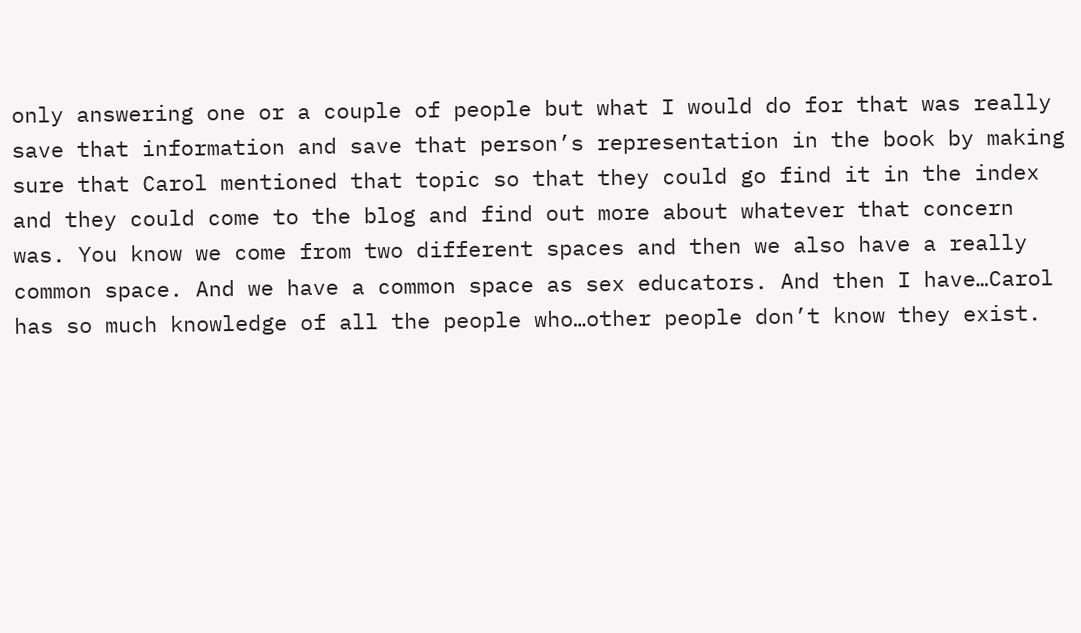only answering one or a couple of people but what I would do for that was really save that information and save that person’s representation in the book by making sure that Carol mentioned that topic so that they could go find it in the index and they could come to the blog and find out more about whatever that concern was. You know we come from two different spaces and then we also have a really common space. And we have a common space as sex educators. And then I have…Carol has so much knowledge of all the people who…other people don’t know they exist.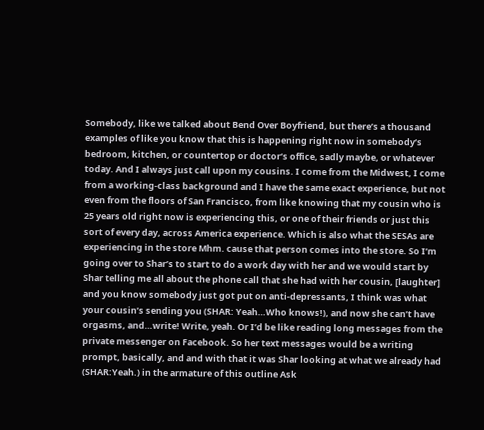Somebody, like we talked about Bend Over Boyfriend, but there’s a thousand examples of like you know that this is happening right now in somebody’s bedroom, kitchen, or countertop or doctor’s office, sadly maybe, or whatever today. And I always just call upon my cousins. I come from the Midwest, I come from a working-class background and I have the same exact experience, but not even from the floors of San Francisco, from like knowing that my cousin who is 25 years old right now is experiencing this, or one of their friends or just this sort of every day, across America experience. Which is also what the SESAs are experiencing in the store Mhm. cause that person comes into the store. So I’m going over to Shar’s to start to do a work day with her and we would start by Shar telling me all about the phone call that she had with her cousin, [laughter] and you know somebody just got put on anti-depressants, I think was what your cousin’s sending you (SHAR: Yeah…Who knows!), and now she can’t have orgasms, and…write! Write, yeah. Or I’d be like reading long messages from the private messenger on Facebook. So her text messages would be a writing prompt, basically, and and with that it was Shar looking at what we already had (SHAR:Yeah.) in the armature of this outline Ask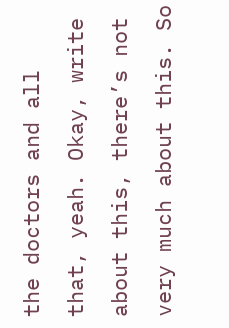the doctors and all that, yeah. Okay, write about this, there’s not very much about this. So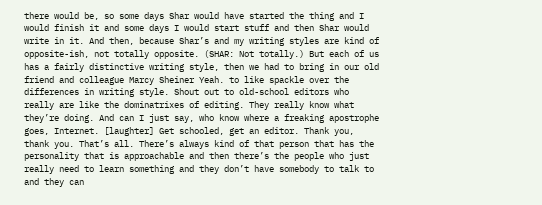there would be, so some days Shar would have started the thing and I would finish it and some days I would start stuff and then Shar would write in it. And then, because Shar’s and my writing styles are kind of opposite-ish, not totally opposite. (SHAR: Not totally.) But each of us has a fairly distinctive writing style, then we had to bring in our old friend and colleague Marcy Sheiner Yeah. to like spackle over the differences in writing style. Shout out to old-school editors who really are like the dominatrixes of editing. They really know what they’re doing. And can I just say, who know where a freaking apostrophe goes, Internet. [laughter] Get schooled, get an editor. Thank you, thank you. That’s all. There’s always kind of that person that has the personality that is approachable and then there’s the people who just really need to learn something and they don’t have somebody to talk to and they can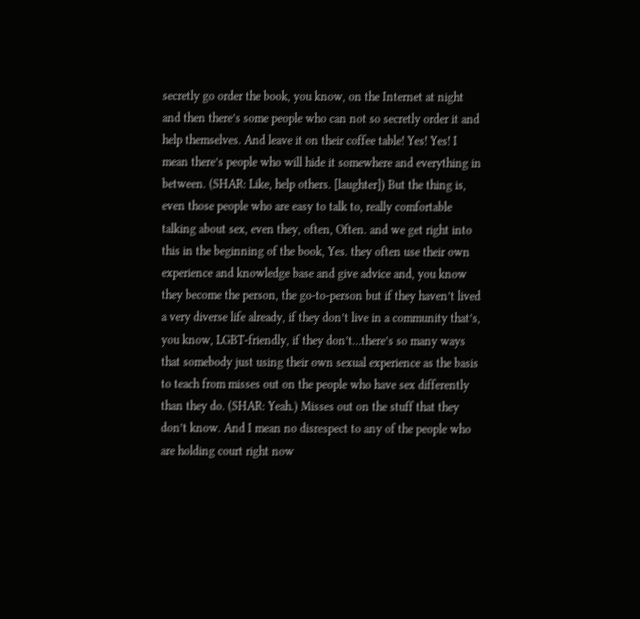secretly go order the book, you know, on the Internet at night and then there’s some people who can not so secretly order it and help themselves. And leave it on their coffee table! Yes! Yes! I mean there’s people who will hide it somewhere and everything in between. (SHAR: Like, help others. [laughter]) But the thing is, even those people who are easy to talk to, really comfortable talking about sex, even they, often, Often. and we get right into this in the beginning of the book, Yes. they often use their own experience and knowledge base and give advice and, you know they become the person, the go-to-person but if they haven’t lived a very diverse life already, if they don’t live in a community that’s, you know, LGBT-friendly, if they don’t…there’s so many ways that somebody just using their own sexual experience as the basis to teach from misses out on the people who have sex differently than they do. (SHAR: Yeah.) Misses out on the stuff that they don’t know. And I mean no disrespect to any of the people who are holding court right now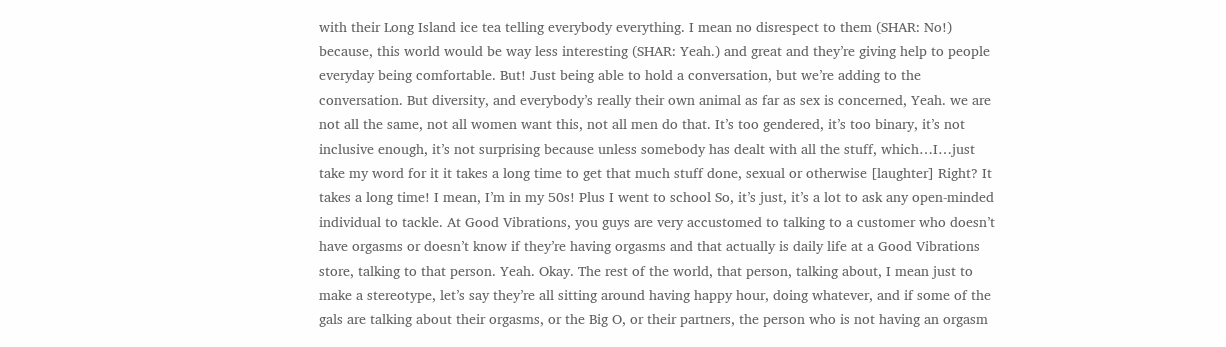with their Long Island ice tea telling everybody everything. I mean no disrespect to them (SHAR: No!) because, this world would be way less interesting (SHAR: Yeah.) and great and they’re giving help to people everyday being comfortable. But! Just being able to hold a conversation, but we’re adding to the conversation. But diversity, and everybody’s really their own animal as far as sex is concerned, Yeah. we are not all the same, not all women want this, not all men do that. It’s too gendered, it’s too binary, it’s not inclusive enough, it’s not surprising because unless somebody has dealt with all the stuff, which…I…just take my word for it it takes a long time to get that much stuff done, sexual or otherwise [laughter] Right? It takes a long time! I mean, I’m in my 50s! Plus I went to school So, it’s just, it’s a lot to ask any open-minded individual to tackle. At Good Vibrations, you guys are very accustomed to talking to a customer who doesn’t have orgasms or doesn’t know if they’re having orgasms and that actually is daily life at a Good Vibrations store, talking to that person. Yeah. Okay. The rest of the world, that person, talking about, I mean just to make a stereotype, let’s say they’re all sitting around having happy hour, doing whatever, and if some of the gals are talking about their orgasms, or the Big O, or their partners, the person who is not having an orgasm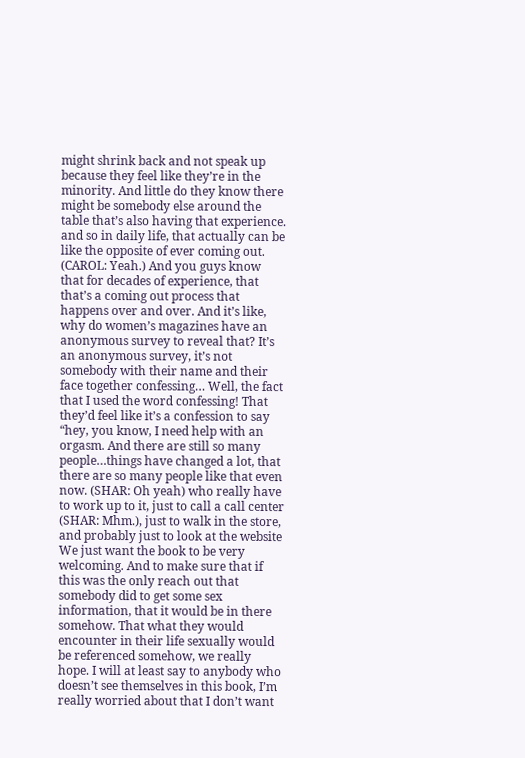might shrink back and not speak up because they feel like they’re in the minority. And little do they know there might be somebody else around the table that’s also having that experience. and so in daily life, that actually can be like the opposite of ever coming out. (CAROL: Yeah.) And you guys know that for decades of experience, that that’s a coming out process that happens over and over. And it’s like, why do women’s magazines have an anonymous survey to reveal that? It’s an anonymous survey, it’s not somebody with their name and their face together confessing… Well, the fact that I used the word confessing! That they’d feel like it’s a confession to say “hey, you know, I need help with an orgasm. And there are still so many people…things have changed a lot, that there are so many people like that even now. (SHAR: Oh yeah) who really have to work up to it, just to call a call center (SHAR: Mhm.), just to walk in the store, and probably just to look at the website We just want the book to be very welcoming. And to make sure that if this was the only reach out that somebody did to get some sex information, that it would be in there somehow. That what they would encounter in their life sexually would be referenced somehow, we really hope. I will at least say to anybody who doesn’t see themselves in this book, I’m really worried about that I don’t want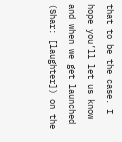that to be the case. I hope you’ll let us know and when we get launched (Shar: [laughter]) on the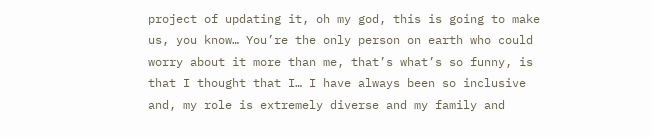project of updating it, oh my god, this is going to make us, you know… You’re the only person on earth who could worry about it more than me, that’s what’s so funny, is that I thought that I… I have always been so inclusive and, my role is extremely diverse and my family and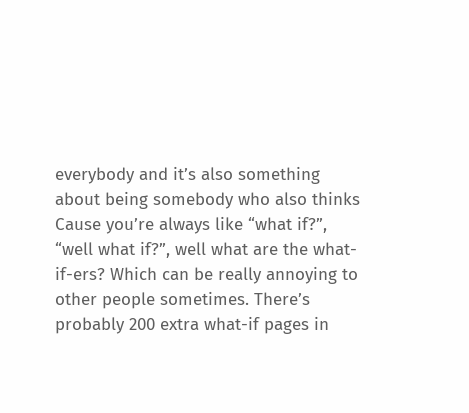everybody and it’s also something about being somebody who also thinks Cause you’re always like “what if?”, “well what if?”, well what are the what-if-ers? Which can be really annoying to other people sometimes. There’s probably 200 extra what-if pages in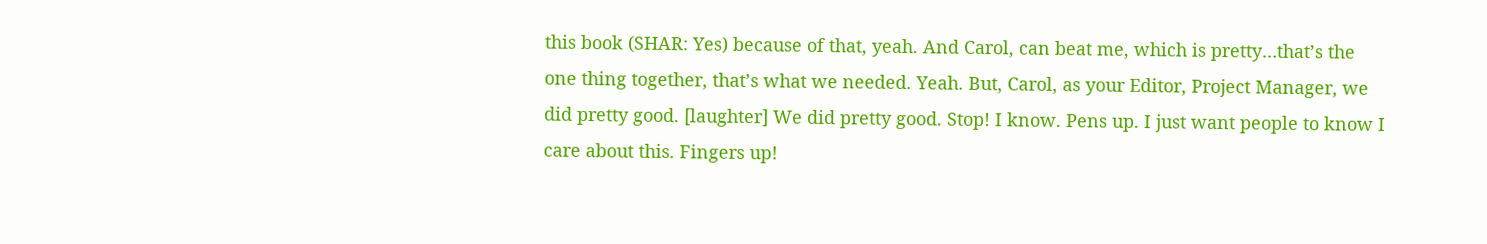this book (SHAR: Yes) because of that, yeah. And Carol, can beat me, which is pretty…that’s the one thing together, that’s what we needed. Yeah. But, Carol, as your Editor, Project Manager, we did pretty good. [laughter] We did pretty good. Stop! I know. Pens up. I just want people to know I care about this. Fingers up!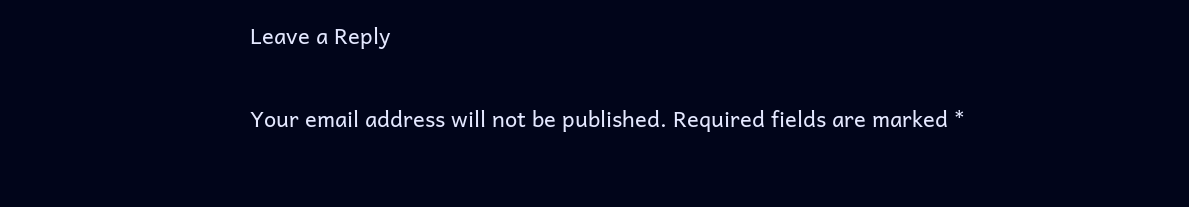Leave a Reply

Your email address will not be published. Required fields are marked *